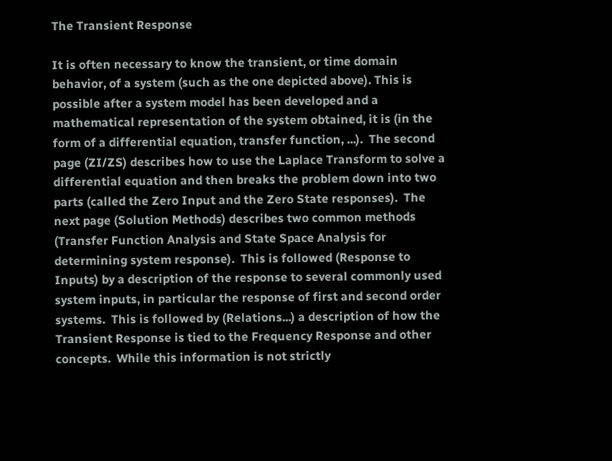The Transient Response

It is often necessary to know the transient, or time domain behavior, of a system (such as the one depicted above). This is possible after a system model has been developed and a mathematical representation of the system obtained, it is (in the form of a differential equation, transfer function, ...).  The second page (ZI/ZS) describes how to use the Laplace Transform to solve a differential equation and then breaks the problem down into two parts (called the Zero Input and the Zero State responses).  The next page (Solution Methods) describes two common methods (Transfer Function Analysis and State Space Analysis for determining system response).  This is followed (Response to Inputs) by a description of the response to several commonly used system inputs, in particular the response of first and second order systems.  This is followed by (Relations...) a description of how the Transient Response is tied to the Frequency Response and other concepts.  While this information is not strictly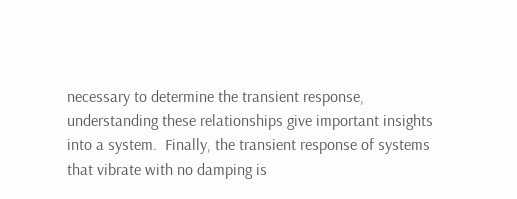necessary to determine the transient response, understanding these relationships give important insights into a system.  Finally, the transient response of systems that vibrate with no damping is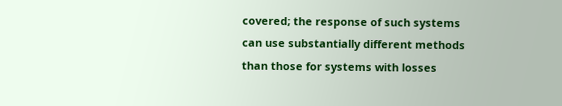covered; the response of such systems can use substantially different methods than those for systems with losses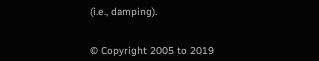(i.e., damping).


© Copyright 2005 to 2019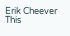Erik Cheever    This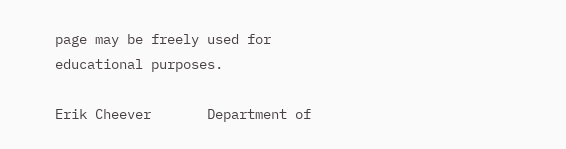page may be freely used for educational purposes.

Erik Cheever       Department of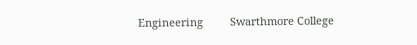Engineering         Swarthmore College